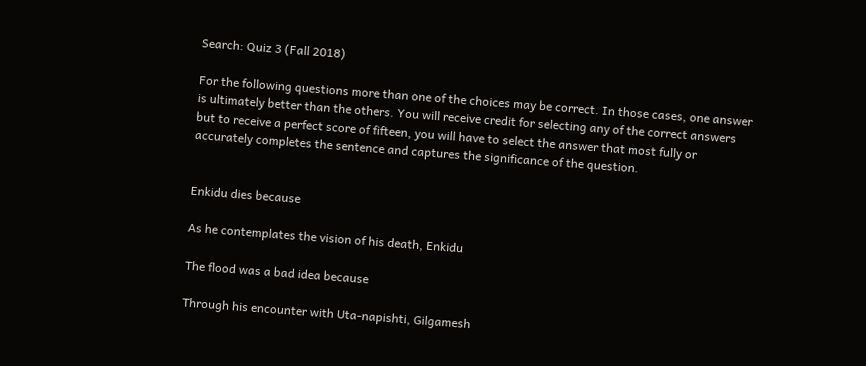Search: Quiz 3 (Fall 2018)

For the following questions more than one of the choices may be correct. In those cases, one answer is ultimately better than the others. You will receive credit for selecting any of the correct answers but to receive a perfect score of fifteen, you will have to select the answer that most fully or accurately completes the sentence and captures the significance of the question.


Enkidu dies because

As he contemplates the vision of his death, Enkidu

The flood was a bad idea because

Through his encounter with Uta-napishti, Gilgamesh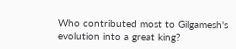Who contributed most to Gilgamesh's evolution into a great king?